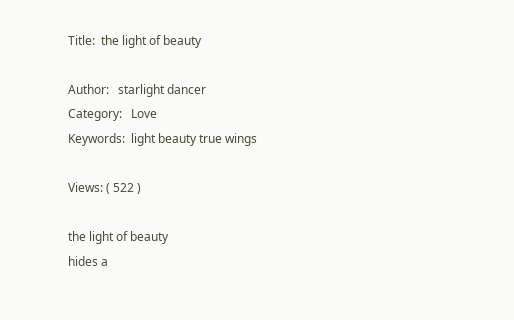Title:  the light of beauty

Author:   starlight dancer
Category:   Love
Keywords:  light beauty true wings

Views: ( 522 )

the light of beauty
hides a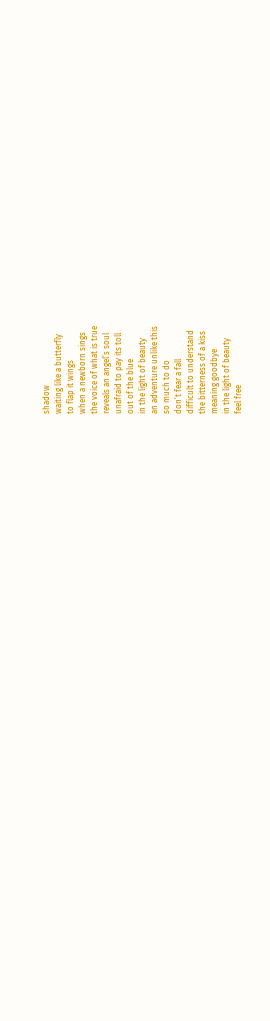shadow
waiting like a butterfly
to flap it wings
when a newborn sings
the voice of what is true
reveals an angel’s soul
unafraid to pay its toll
out of the blue
in the light of beauty
an adventure unlike this
so much to do
don’t fear a fall
difficult to understand
the bitterness of a kiss
meaning goodbye
in the light of beauty
feel free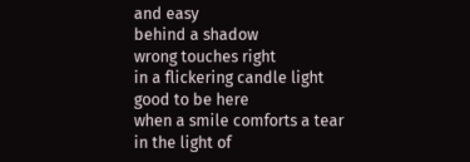and easy
behind a shadow
wrong touches right
in a flickering candle light
good to be here
when a smile comforts a tear
in the light of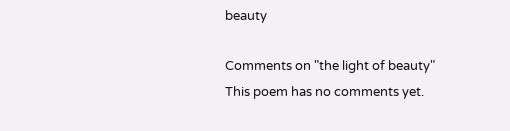beauty

Comments on "the light of beauty"
This poem has no comments yet.